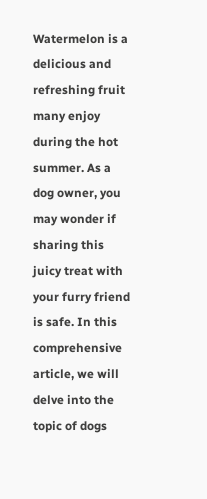Watermelon is a delicious and refreshing fruit many enjoy during the hot summer. As a dog owner, you may wonder if sharing this juicy treat with your furry friend is safe. In this comprehensive article, we will delve into the topic of dogs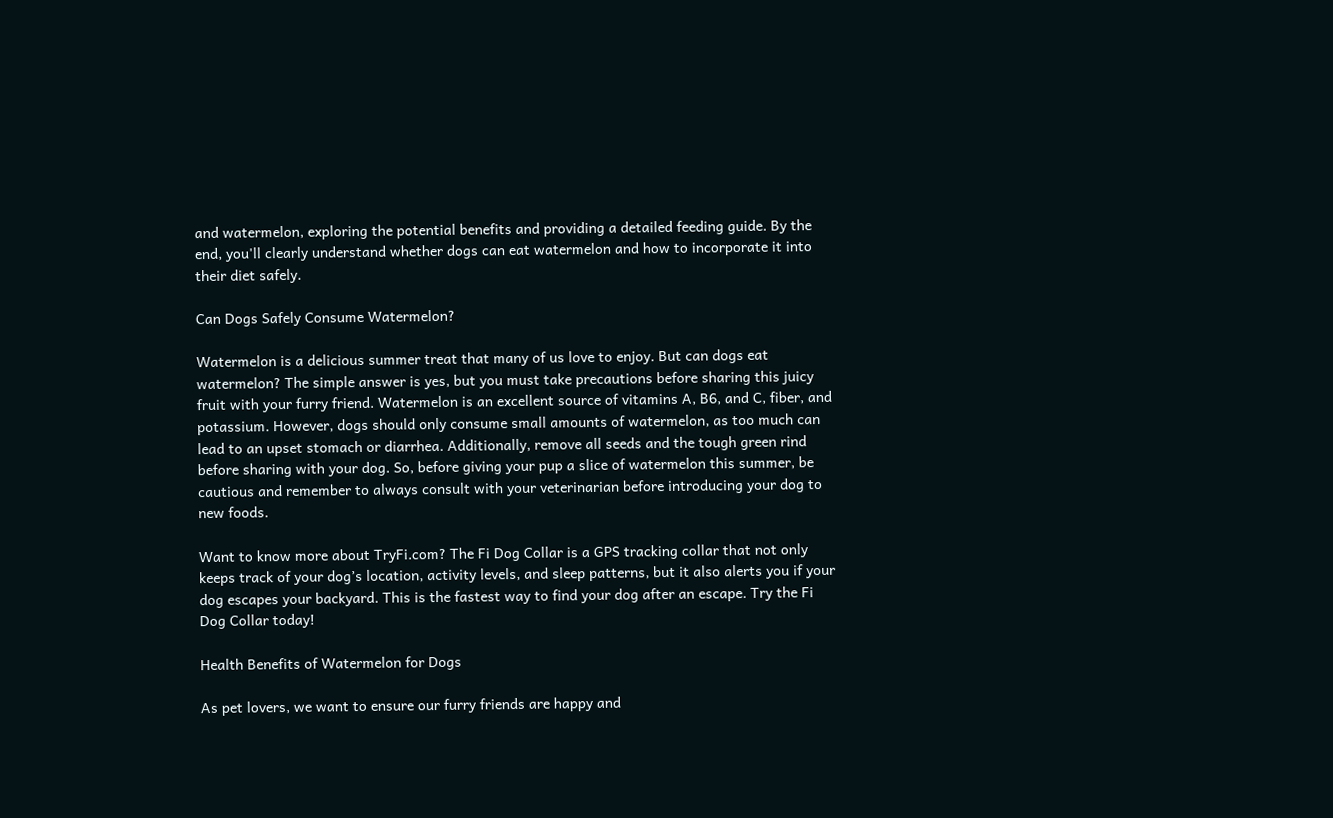and watermelon, exploring the potential benefits and providing a detailed feeding guide. By the end, you'll clearly understand whether dogs can eat watermelon and how to incorporate it into their diet safely.

Can Dogs Safely Consume Watermelon?

Watermelon is a delicious summer treat that many of us love to enjoy. But can dogs eat watermelon? The simple answer is yes, but you must take precautions before sharing this juicy fruit with your furry friend. Watermelon is an excellent source of vitamins A, B6, and C, fiber, and potassium. However, dogs should only consume small amounts of watermelon, as too much can lead to an upset stomach or diarrhea. Additionally, remove all seeds and the tough green rind before sharing with your dog. So, before giving your pup a slice of watermelon this summer, be cautious and remember to always consult with your veterinarian before introducing your dog to new foods.

Want to know more about TryFi.com? The Fi Dog Collar is a GPS tracking collar that not only keeps track of your dog’s location, activity levels, and sleep patterns, but it also alerts you if your dog escapes your backyard. This is the fastest way to find your dog after an escape. Try the Fi Dog Collar today!

Health Benefits of Watermelon for Dogs

As pet lovers, we want to ensure our furry friends are happy and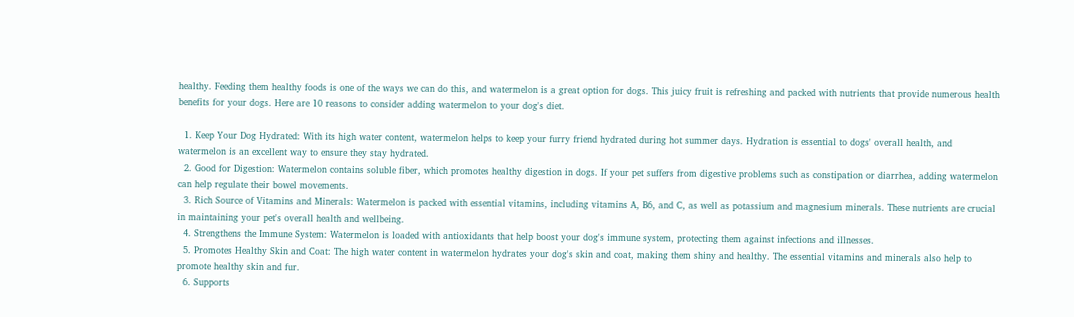healthy. Feeding them healthy foods is one of the ways we can do this, and watermelon is a great option for dogs. This juicy fruit is refreshing and packed with nutrients that provide numerous health benefits for your dogs. Here are 10 reasons to consider adding watermelon to your dog's diet.

  1. Keep Your Dog Hydrated: With its high water content, watermelon helps to keep your furry friend hydrated during hot summer days. Hydration is essential to dogs' overall health, and watermelon is an excellent way to ensure they stay hydrated.
  2. Good for Digestion: Watermelon contains soluble fiber, which promotes healthy digestion in dogs. If your pet suffers from digestive problems such as constipation or diarrhea, adding watermelon can help regulate their bowel movements.
  3. Rich Source of Vitamins and Minerals: Watermelon is packed with essential vitamins, including vitamins A, B6, and C, as well as potassium and magnesium minerals. These nutrients are crucial in maintaining your pet's overall health and wellbeing.
  4. Strengthens the Immune System: Watermelon is loaded with antioxidants that help boost your dog's immune system, protecting them against infections and illnesses.
  5. Promotes Healthy Skin and Coat: The high water content in watermelon hydrates your dog's skin and coat, making them shiny and healthy. The essential vitamins and minerals also help to promote healthy skin and fur.
  6. Supports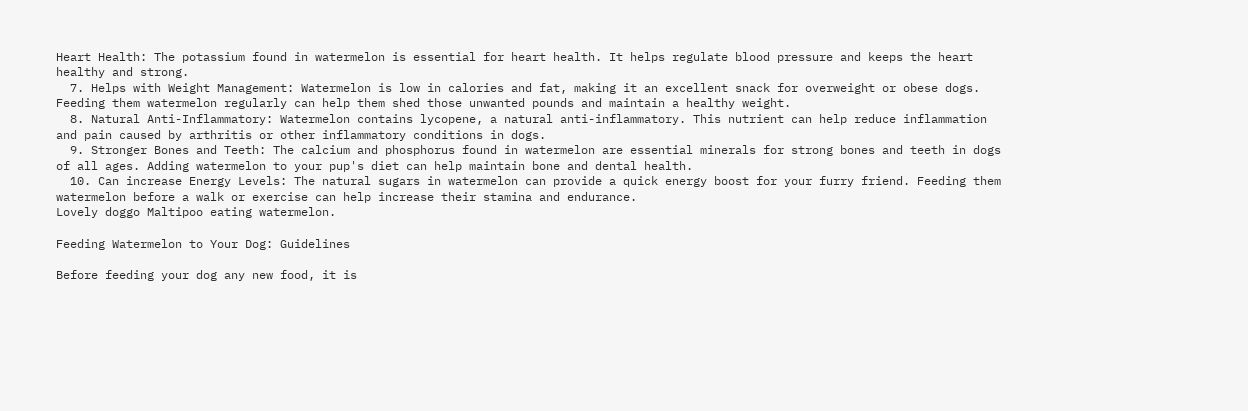Heart Health: The potassium found in watermelon is essential for heart health. It helps regulate blood pressure and keeps the heart healthy and strong.
  7. Helps with Weight Management: Watermelon is low in calories and fat, making it an excellent snack for overweight or obese dogs. Feeding them watermelon regularly can help them shed those unwanted pounds and maintain a healthy weight.
  8. Natural Anti-Inflammatory: Watermelon contains lycopene, a natural anti-inflammatory. This nutrient can help reduce inflammation and pain caused by arthritis or other inflammatory conditions in dogs.
  9. Stronger Bones and Teeth: The calcium and phosphorus found in watermelon are essential minerals for strong bones and teeth in dogs of all ages. Adding watermelon to your pup's diet can help maintain bone and dental health.
  10. Can increase Energy Levels: The natural sugars in watermelon can provide a quick energy boost for your furry friend. Feeding them watermelon before a walk or exercise can help increase their stamina and endurance.
Lovely doggo Maltipoo eating watermelon.

Feeding Watermelon to Your Dog: Guidelines

Before feeding your dog any new food, it is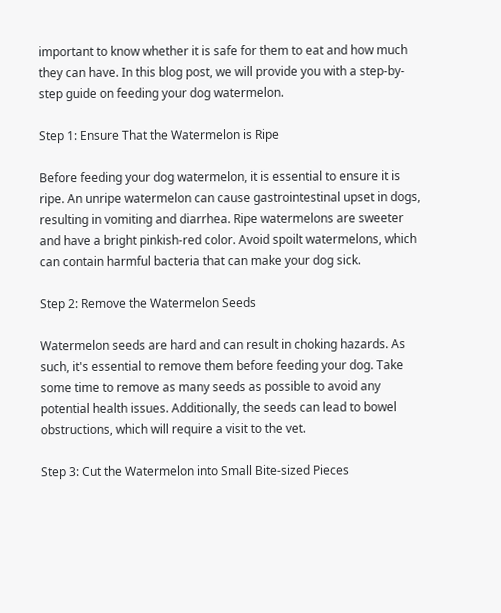important to know whether it is safe for them to eat and how much they can have. In this blog post, we will provide you with a step-by-step guide on feeding your dog watermelon.

Step 1: Ensure That the Watermelon is Ripe

Before feeding your dog watermelon, it is essential to ensure it is ripe. An unripe watermelon can cause gastrointestinal upset in dogs, resulting in vomiting and diarrhea. Ripe watermelons are sweeter and have a bright pinkish-red color. Avoid spoilt watermelons, which can contain harmful bacteria that can make your dog sick.

Step 2: Remove the Watermelon Seeds

Watermelon seeds are hard and can result in choking hazards. As such, it's essential to remove them before feeding your dog. Take some time to remove as many seeds as possible to avoid any potential health issues. Additionally, the seeds can lead to bowel obstructions, which will require a visit to the vet.

Step 3: Cut the Watermelon into Small Bite-sized Pieces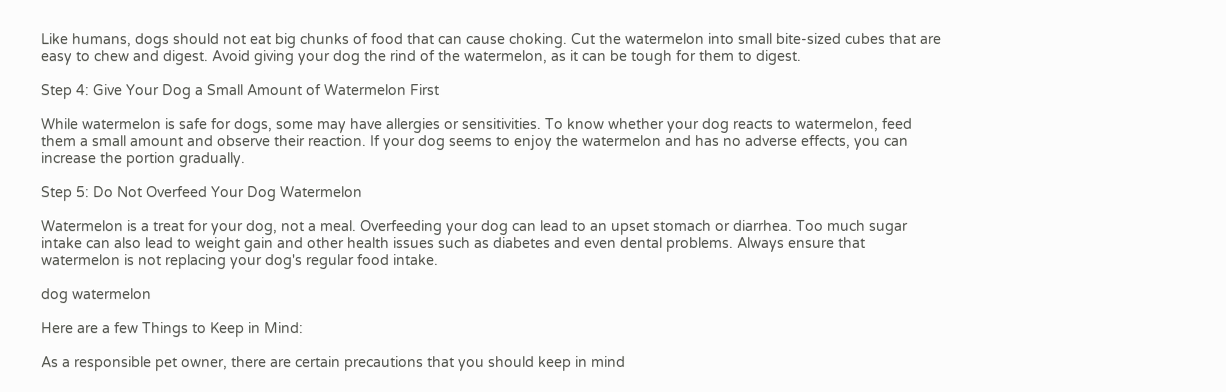Like humans, dogs should not eat big chunks of food that can cause choking. Cut the watermelon into small bite-sized cubes that are easy to chew and digest. Avoid giving your dog the rind of the watermelon, as it can be tough for them to digest.

Step 4: Give Your Dog a Small Amount of Watermelon First

While watermelon is safe for dogs, some may have allergies or sensitivities. To know whether your dog reacts to watermelon, feed them a small amount and observe their reaction. If your dog seems to enjoy the watermelon and has no adverse effects, you can increase the portion gradually.

Step 5: Do Not Overfeed Your Dog Watermelon

Watermelon is a treat for your dog, not a meal. Overfeeding your dog can lead to an upset stomach or diarrhea. Too much sugar intake can also lead to weight gain and other health issues such as diabetes and even dental problems. Always ensure that watermelon is not replacing your dog's regular food intake.

dog watermelon

Here are a few Things to Keep in Mind:

As a responsible pet owner, there are certain precautions that you should keep in mind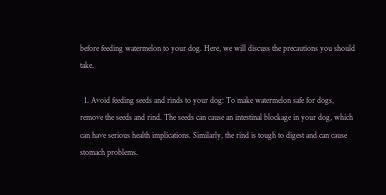before feeding watermelon to your dog. Here, we will discuss the precautions you should take.

  1. Avoid feeding seeds and rinds to your dog: To make watermelon safe for dogs, remove the seeds and rind. The seeds can cause an intestinal blockage in your dog, which can have serious health implications. Similarly, the rind is tough to digest and can cause stomach problems.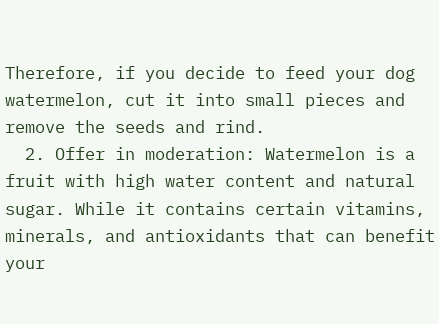Therefore, if you decide to feed your dog watermelon, cut it into small pieces and remove the seeds and rind.
  2. Offer in moderation: Watermelon is a fruit with high water content and natural sugar. While it contains certain vitamins, minerals, and antioxidants that can benefit your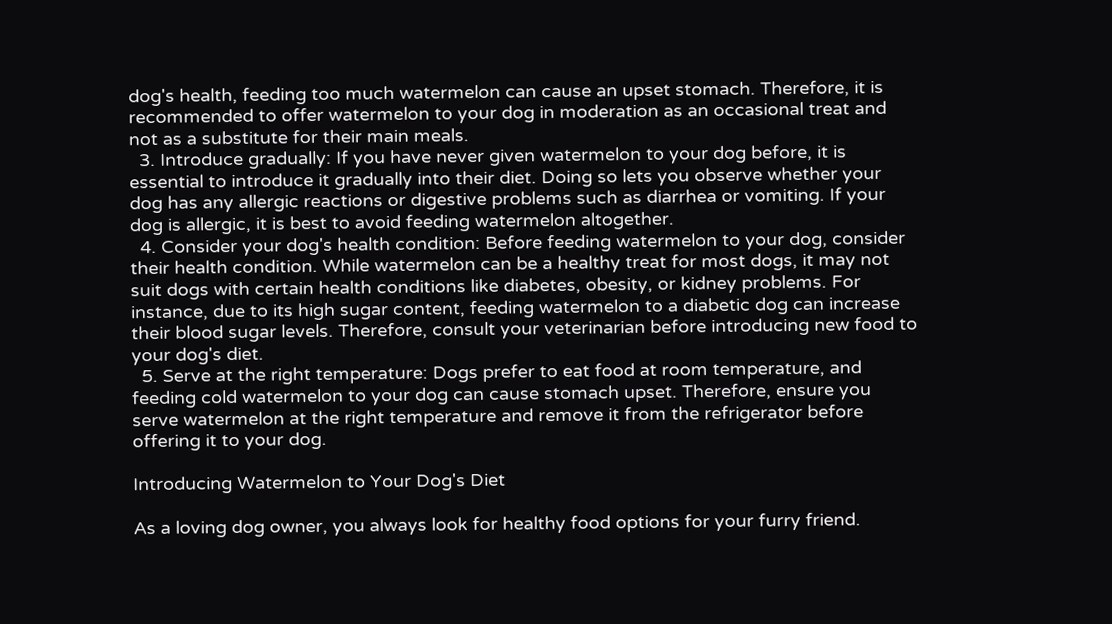dog's health, feeding too much watermelon can cause an upset stomach. Therefore, it is recommended to offer watermelon to your dog in moderation as an occasional treat and not as a substitute for their main meals.
  3. Introduce gradually: If you have never given watermelon to your dog before, it is essential to introduce it gradually into their diet. Doing so lets you observe whether your dog has any allergic reactions or digestive problems such as diarrhea or vomiting. If your dog is allergic, it is best to avoid feeding watermelon altogether.
  4. Consider your dog's health condition: Before feeding watermelon to your dog, consider their health condition. While watermelon can be a healthy treat for most dogs, it may not suit dogs with certain health conditions like diabetes, obesity, or kidney problems. For instance, due to its high sugar content, feeding watermelon to a diabetic dog can increase their blood sugar levels. Therefore, consult your veterinarian before introducing new food to your dog's diet.
  5. Serve at the right temperature: Dogs prefer to eat food at room temperature, and feeding cold watermelon to your dog can cause stomach upset. Therefore, ensure you serve watermelon at the right temperature and remove it from the refrigerator before offering it to your dog.

Introducing Watermelon to Your Dog's Diet

As a loving dog owner, you always look for healthy food options for your furry friend.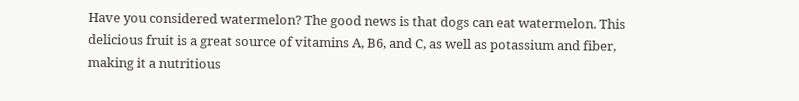Have you considered watermelon? The good news is that dogs can eat watermelon. This delicious fruit is a great source of vitamins A, B6, and C, as well as potassium and fiber, making it a nutritious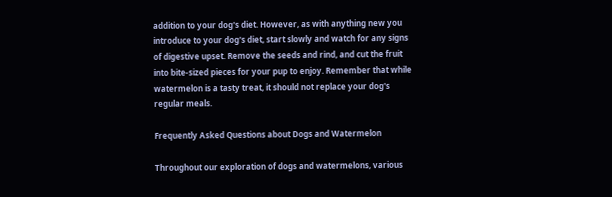addition to your dog's diet. However, as with anything new you introduce to your dog's diet, start slowly and watch for any signs of digestive upset. Remove the seeds and rind, and cut the fruit into bite-sized pieces for your pup to enjoy. Remember that while watermelon is a tasty treat, it should not replace your dog's regular meals.

Frequently Asked Questions about Dogs and Watermelon

Throughout our exploration of dogs and watermelons, various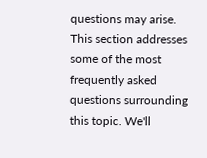questions may arise. This section addresses some of the most frequently asked questions surrounding this topic. We'll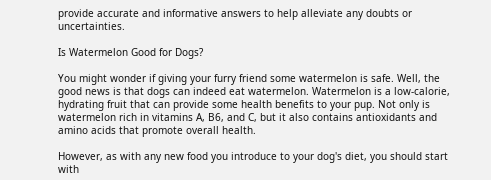provide accurate and informative answers to help alleviate any doubts or uncertainties.

Is Watermelon Good for Dogs?

You might wonder if giving your furry friend some watermelon is safe. Well, the good news is that dogs can indeed eat watermelon. Watermelon is a low-calorie, hydrating fruit that can provide some health benefits to your pup. Not only is watermelon rich in vitamins A, B6, and C, but it also contains antioxidants and amino acids that promote overall health.

However, as with any new food you introduce to your dog's diet, you should start with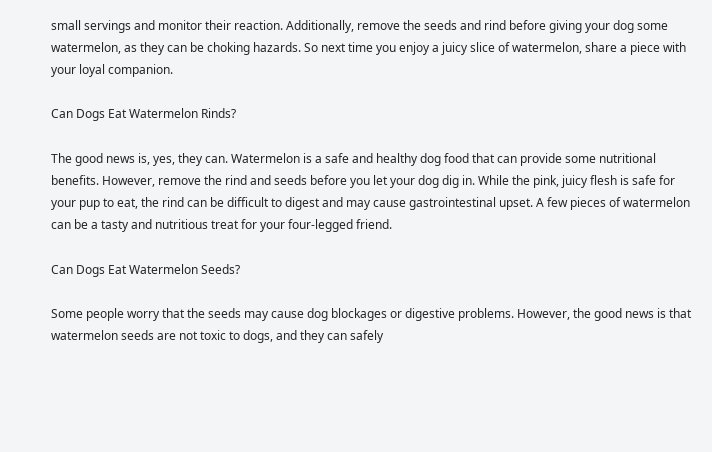small servings and monitor their reaction. Additionally, remove the seeds and rind before giving your dog some watermelon, as they can be choking hazards. So next time you enjoy a juicy slice of watermelon, share a piece with your loyal companion.

Can Dogs Eat Watermelon Rinds?

The good news is, yes, they can. Watermelon is a safe and healthy dog food that can provide some nutritional benefits. However, remove the rind and seeds before you let your dog dig in. While the pink, juicy flesh is safe for your pup to eat, the rind can be difficult to digest and may cause gastrointestinal upset. A few pieces of watermelon can be a tasty and nutritious treat for your four-legged friend.

Can Dogs Eat Watermelon Seeds?

Some people worry that the seeds may cause dog blockages or digestive problems. However, the good news is that watermelon seeds are not toxic to dogs, and they can safely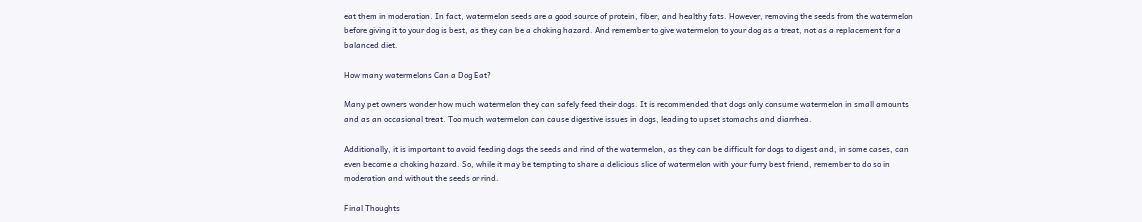eat them in moderation. In fact, watermelon seeds are a good source of protein, fiber, and healthy fats. However, removing the seeds from the watermelon before giving it to your dog is best, as they can be a choking hazard. And remember to give watermelon to your dog as a treat, not as a replacement for a balanced diet.

How many watermelons Can a Dog Eat?

Many pet owners wonder how much watermelon they can safely feed their dogs. It is recommended that dogs only consume watermelon in small amounts and as an occasional treat. Too much watermelon can cause digestive issues in dogs, leading to upset stomachs and diarrhea.

Additionally, it is important to avoid feeding dogs the seeds and rind of the watermelon, as they can be difficult for dogs to digest and, in some cases, can even become a choking hazard. So, while it may be tempting to share a delicious slice of watermelon with your furry best friend, remember to do so in moderation and without the seeds or rind.

Final Thoughts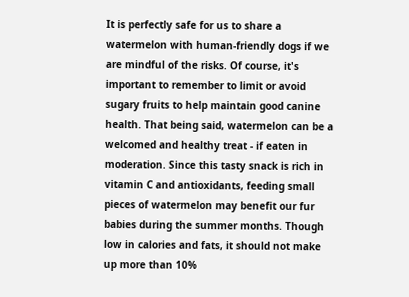It is perfectly safe for us to share a watermelon with human-friendly dogs if we are mindful of the risks. Of course, it's important to remember to limit or avoid sugary fruits to help maintain good canine health. That being said, watermelon can be a welcomed and healthy treat - if eaten in moderation. Since this tasty snack is rich in vitamin C and antioxidants, feeding small pieces of watermelon may benefit our fur babies during the summer months. Though low in calories and fats, it should not make up more than 10%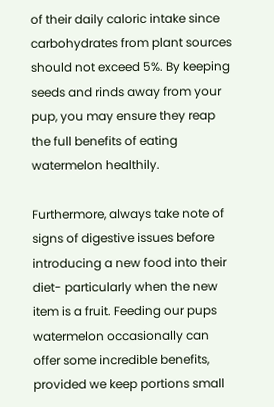of their daily caloric intake since carbohydrates from plant sources should not exceed 5%. By keeping seeds and rinds away from your pup, you may ensure they reap the full benefits of eating watermelon healthily.

Furthermore, always take note of signs of digestive issues before introducing a new food into their diet- particularly when the new item is a fruit. Feeding our pups watermelon occasionally can offer some incredible benefits, provided we keep portions small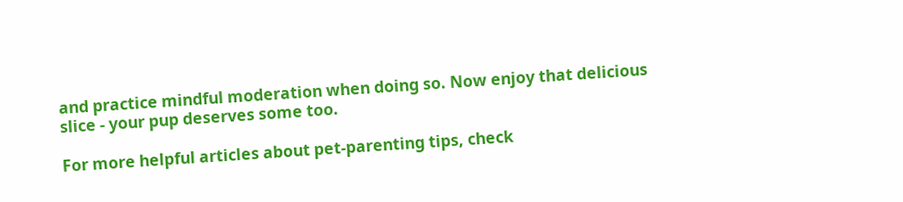and practice mindful moderation when doing so. Now enjoy that delicious slice - your pup deserves some too.

For more helpful articles about pet-parenting tips, check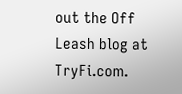out the Off Leash blog at TryFi.com.